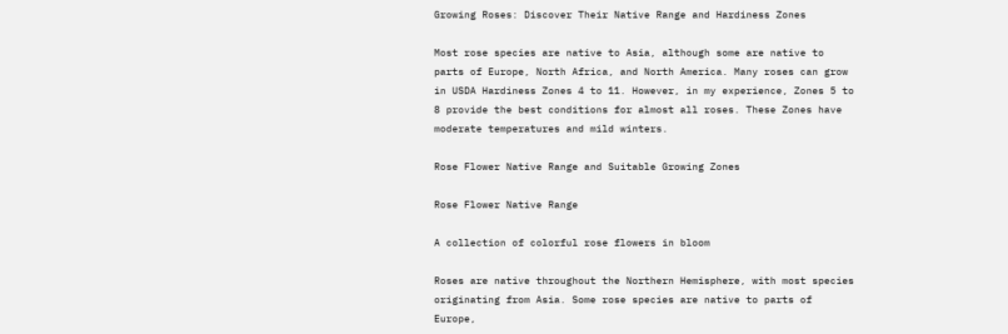Growing Roses: Discover Their Native Range and Hardiness Zones

Most rose species are native to Asia, although some are native to parts of Europe, North Africa, and North America. Many roses can grow in USDA Hardiness Zones 4 to 11. However, in my experience, Zones 5 to 8 provide the best conditions for almost all roses. These Zones have moderate temperatures and mild winters.

Rose Flower Native Range and Suitable Growing Zones

Rose Flower Native Range

A collection of colorful rose flowers in bloom

Roses are native throughout the Northern Hemisphere, with most species originating from Asia. Some rose species are native to parts of Europe,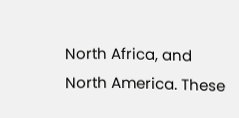North Africa, and North America. These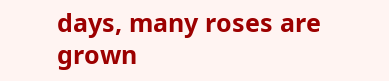days, many roses are grown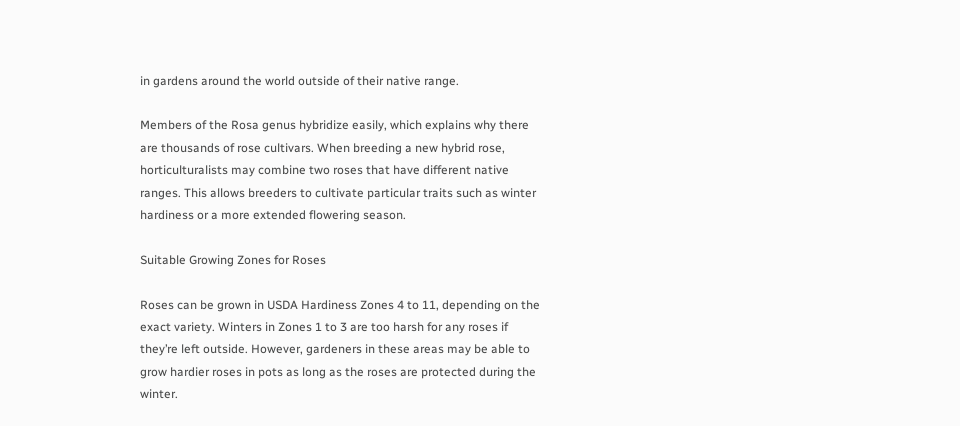in gardens around the world outside of their native range.

Members of the Rosa genus hybridize easily, which explains why there are thousands of rose cultivars. When breeding a new hybrid rose, horticulturalists may combine two roses that have different native ranges. This allows breeders to cultivate particular traits such as winter hardiness or a more extended flowering season.

Suitable Growing Zones for Roses

Roses can be grown in USDA Hardiness Zones 4 to 11, depending on the exact variety. Winters in Zones 1 to 3 are too harsh for any roses if they’re left outside. However, gardeners in these areas may be able to grow hardier roses in pots as long as the roses are protected during the winter.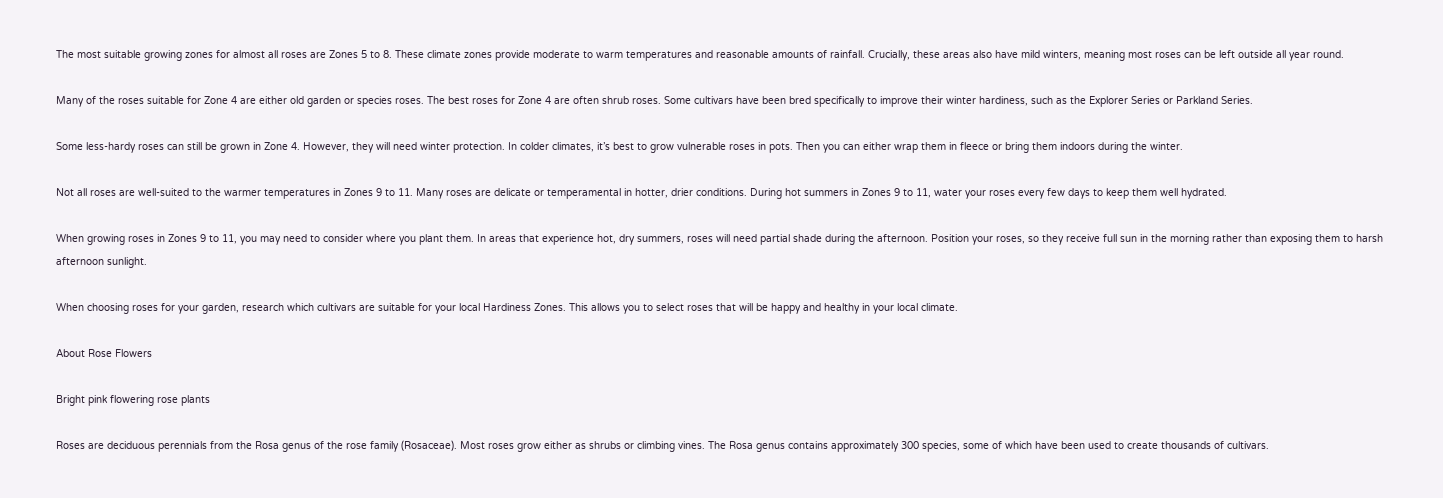The most suitable growing zones for almost all roses are Zones 5 to 8. These climate zones provide moderate to warm temperatures and reasonable amounts of rainfall. Crucially, these areas also have mild winters, meaning most roses can be left outside all year round.

Many of the roses suitable for Zone 4 are either old garden or species roses. The best roses for Zone 4 are often shrub roses. Some cultivars have been bred specifically to improve their winter hardiness, such as the Explorer Series or Parkland Series.

Some less-hardy roses can still be grown in Zone 4. However, they will need winter protection. In colder climates, it’s best to grow vulnerable roses in pots. Then you can either wrap them in fleece or bring them indoors during the winter.

Not all roses are well-suited to the warmer temperatures in Zones 9 to 11. Many roses are delicate or temperamental in hotter, drier conditions. During hot summers in Zones 9 to 11, water your roses every few days to keep them well hydrated.

When growing roses in Zones 9 to 11, you may need to consider where you plant them. In areas that experience hot, dry summers, roses will need partial shade during the afternoon. Position your roses, so they receive full sun in the morning rather than exposing them to harsh afternoon sunlight.

When choosing roses for your garden, research which cultivars are suitable for your local Hardiness Zones. This allows you to select roses that will be happy and healthy in your local climate.

About Rose Flowers

Bright pink flowering rose plants

Roses are deciduous perennials from the Rosa genus of the rose family (Rosaceae). Most roses grow either as shrubs or climbing vines. The Rosa genus contains approximately 300 species, some of which have been used to create thousands of cultivars.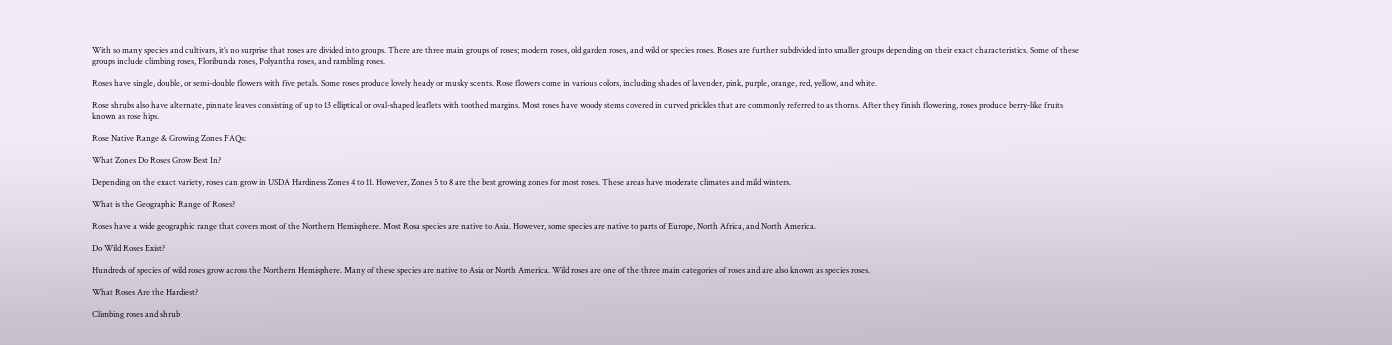With so many species and cultivars, it’s no surprise that roses are divided into groups. There are three main groups of roses; modern roses, old garden roses, and wild or species roses. Roses are further subdivided into smaller groups depending on their exact characteristics. Some of these groups include climbing roses, Floribunda roses, Polyantha roses, and rambling roses.

Roses have single, double, or semi-double flowers with five petals. Some roses produce lovely heady or musky scents. Rose flowers come in various colors, including shades of lavender, pink, purple, orange, red, yellow, and white.

Rose shrubs also have alternate, pinnate leaves consisting of up to 13 elliptical or oval-shaped leaflets with toothed margins. Most roses have woody stems covered in curved prickles that are commonly referred to as thorns. After they finish flowering, roses produce berry-like fruits known as rose hips.

Rose Native Range & Growing Zones FAQs:

What Zones Do Roses Grow Best In?

Depending on the exact variety, roses can grow in USDA Hardiness Zones 4 to 11. However, Zones 5 to 8 are the best growing zones for most roses. These areas have moderate climates and mild winters.

What is the Geographic Range of Roses?

Roses have a wide geographic range that covers most of the Northern Hemisphere. Most Rosa species are native to Asia. However, some species are native to parts of Europe, North Africa, and North America.

Do Wild Roses Exist?

Hundreds of species of wild roses grow across the Northern Hemisphere. Many of these species are native to Asia or North America. Wild roses are one of the three main categories of roses and are also known as species roses.

What Roses Are the Hardiest?

Climbing roses and shrub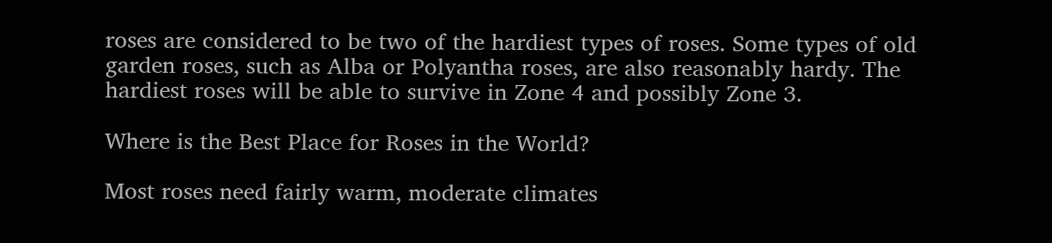roses are considered to be two of the hardiest types of roses. Some types of old garden roses, such as Alba or Polyantha roses, are also reasonably hardy. The hardiest roses will be able to survive in Zone 4 and possibly Zone 3.

Where is the Best Place for Roses in the World?

Most roses need fairly warm, moderate climates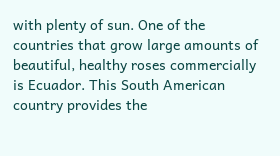with plenty of sun. One of the countries that grow large amounts of beautiful, healthy roses commercially is Ecuador. This South American country provides the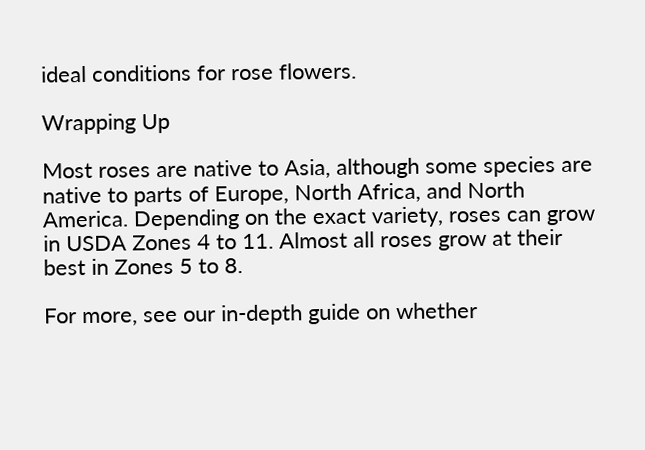ideal conditions for rose flowers.

Wrapping Up

Most roses are native to Asia, although some species are native to parts of Europe, North Africa, and North America. Depending on the exact variety, roses can grow in USDA Zones 4 to 11. Almost all roses grow at their best in Zones 5 to 8.

For more, see our in-depth guide on whether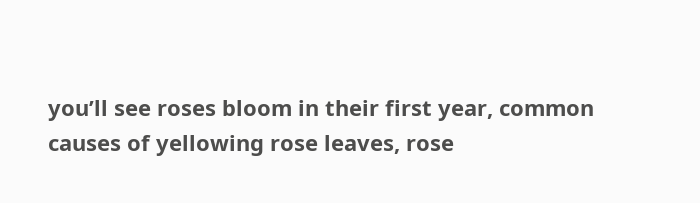you’ll see roses bloom in their first year, common causes of yellowing rose leaves, rose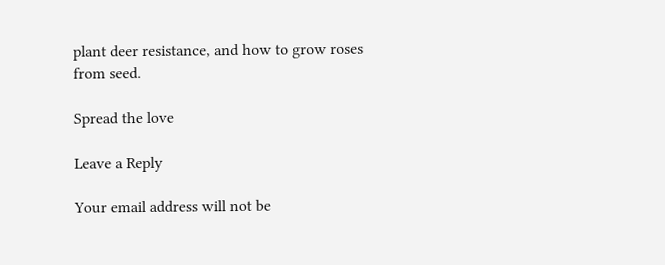plant deer resistance, and how to grow roses from seed.

Spread the love

Leave a Reply

Your email address will not be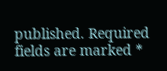published. Required fields are marked *